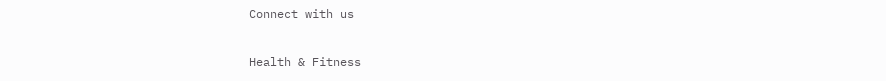Connect with us

Health & Fitness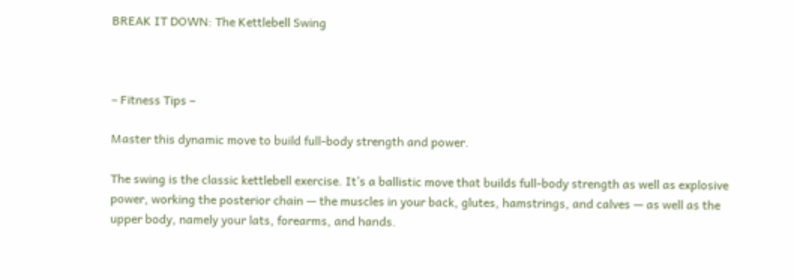BREAK IT DOWN: The Kettlebell Swing



– Fitness Tips –

Master this dynamic move to build full-body strength and power.

The swing is the classic kettlebell exercise. It’s a ballistic move that builds full-body strength as well as explosive power, working the posterior chain — the muscles in your back, glutes, hamstrings, and calves — as well as the upper body, namely your lats, forearms, and hands.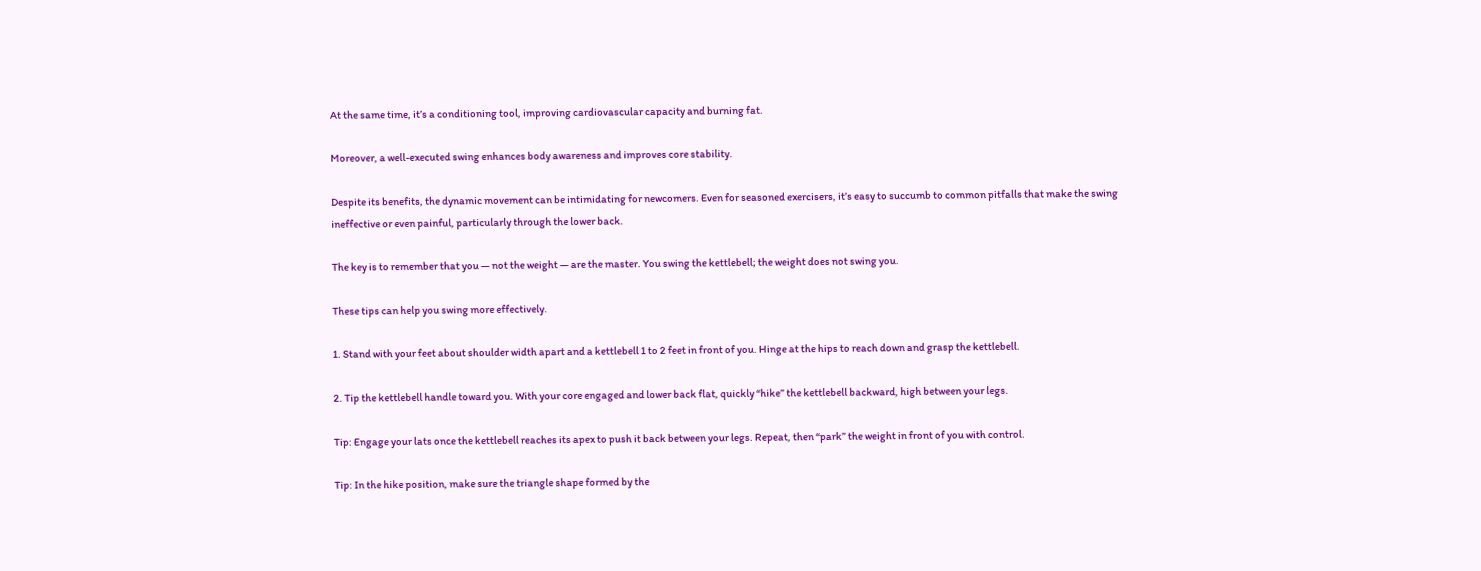At the same time, it’s a conditioning tool, improving cardiovascular capacity and burning fat.

Moreover, a well-executed swing enhances body awareness and improves core stability.

Despite its benefits, the dynamic movement can be intimidating for newcomers. Even for seasoned exercisers, it’s easy to succumb to common pitfalls that make the swing ineffective or even painful, particularly through the lower back.

The key is to remember that you — not the weight — are the master. You swing the kettlebell; the weight does not swing you.

These tips can help you swing more effectively.

1. Stand with your feet about shoulder width apart and a kettlebell 1 to 2 feet in front of you. Hinge at the hips to reach down and grasp the kettlebell.

2. Tip the kettlebell handle toward you. With your core engaged and lower back flat, quickly “hike” the kettlebell backward, high between your legs.

Tip: Engage your lats once the kettlebell reaches its apex to push it back between your legs. Repeat, then “park” the weight in front of you with control.

Tip: In the hike position, make sure the triangle shape formed by the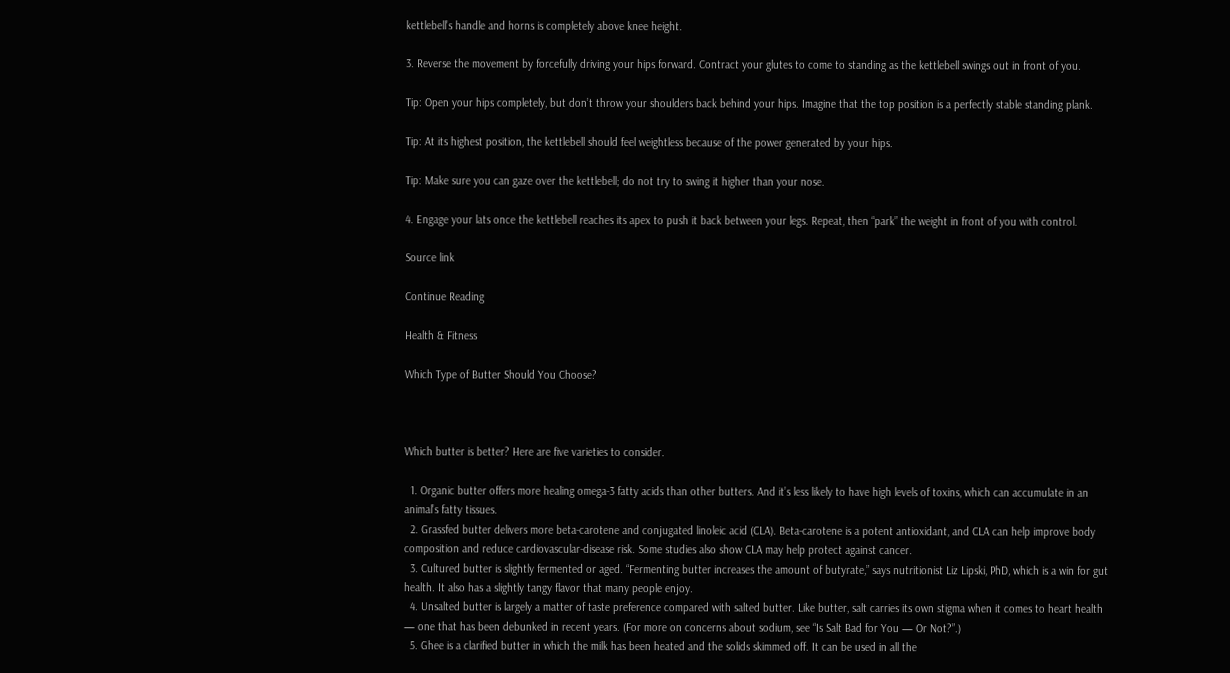kettlebell’s handle and horns is completely above knee height.

3. Reverse the movement by forcefully driving your hips forward. Contract your glutes to come to standing as the kettlebell swings out in front of you.

Tip: Open your hips completely, but don’t throw your shoulders back behind your hips. Imagine that the top position is a perfectly stable standing plank.

Tip: At its highest position, the kettlebell should feel weightless because of the power generated by your hips.

Tip: Make sure you can gaze over the kettlebell; do not try to swing it higher than your nose.

4. Engage your lats once the kettlebell reaches its apex to push it back between your legs. Repeat, then “park” the weight in front of you with control.

Source link

Continue Reading

Health & Fitness

Which Type of Butter Should You Choose?



Which butter is better? Here are five varieties to consider.

  1. Organic butter offers more healing omega-3 fatty acids than other butters. And it’s less likely to have high levels of toxins, which can accumulate in an animal’s fatty tissues.
  2. Grassfed butter delivers more beta-carotene and conjugated linoleic acid (CLA). Beta-carotene is a potent antioxidant, and CLA can help improve body composition and reduce cardiovascular-disease risk. Some studies also show CLA may help protect against cancer.
  3. Cultured butter is slightly fermented or aged. “Fermenting butter increases the amount of butyrate,” says nutritionist Liz Lipski, PhD, which is a win for gut health. It also has a slightly tangy flavor that many people enjoy.
  4. Unsalted butter is largely a matter of taste preference compared with salted butter. Like butter, salt carries its own stigma when it comes to heart health — one that has been debunked in recent years. (For more on concerns about sodium, see “Is Salt Bad for You — Or Not?”.)
  5. Ghee is a clarified butter in which the milk has been heated and the solids skimmed off. It can be used in all the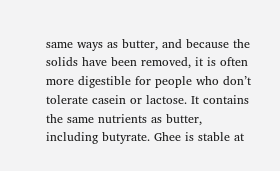same ways as butter, and because the solids have been removed, it is often more digestible for people who don’t tolerate casein or lactose. It contains the same nutrients as butter, including butyrate. Ghee is stable at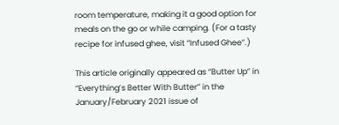room temperature, making it a good option for meals on the go or while camping. (For a tasty recipe for infused ghee, visit “Infused Ghee”.)

This article originally appeared as “Butter Up” in “Everything’s Better With Butter” in the January/February 2021 issue of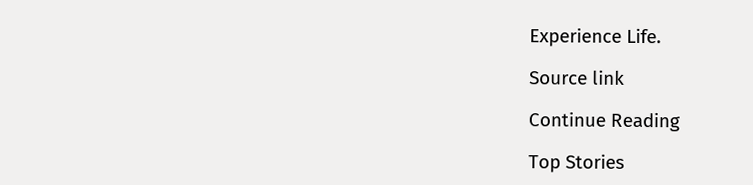Experience Life.

Source link

Continue Reading

Top Stories